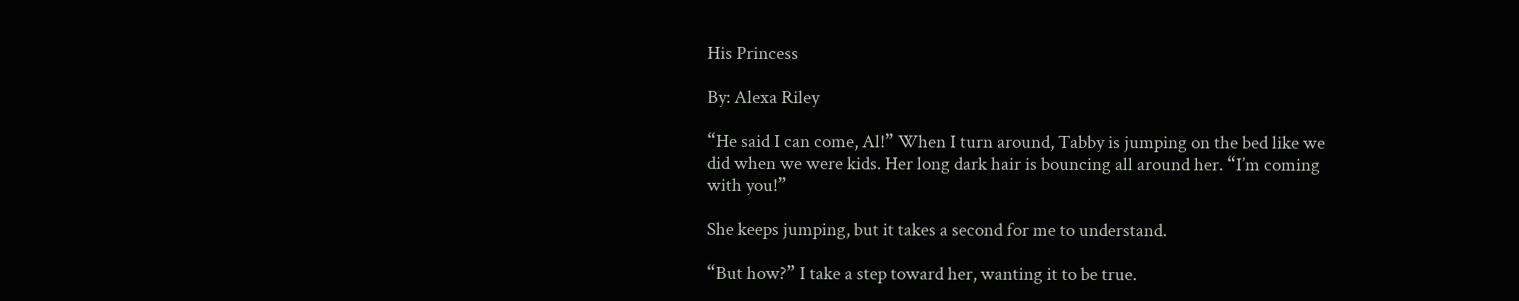His Princess

By: Alexa Riley

“He said I can come, Al!” When I turn around, Tabby is jumping on the bed like we did when we were kids. Her long dark hair is bouncing all around her. “I’m coming with you!”

She keeps jumping, but it takes a second for me to understand.

“But how?” I take a step toward her, wanting it to be true.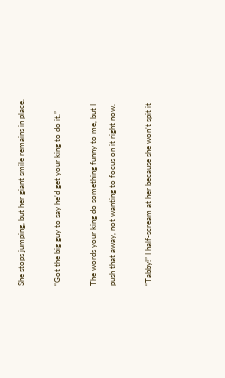She stops jumping, but her giant smile remains in place.

“Got the big guy to say he’d get your king to do it.”

The words your king do something funny to me, but I push that away, not wanting to focus on it right now.

“Tabby!” I half-scream at her because she won’t spit it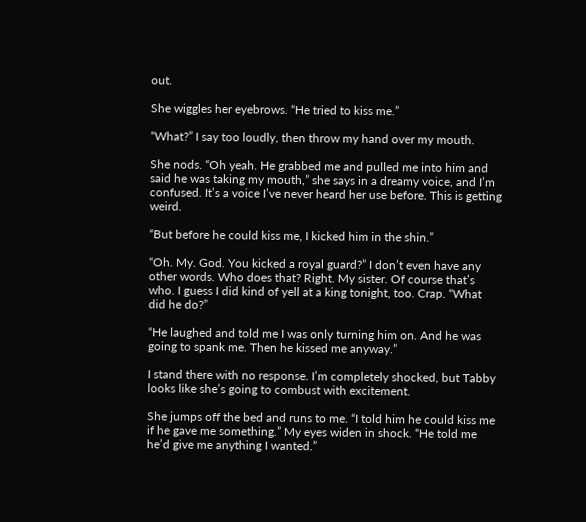out.

She wiggles her eyebrows. “He tried to kiss me.”

“What?” I say too loudly, then throw my hand over my mouth.

She nods. “Oh yeah. He grabbed me and pulled me into him and said he was taking my mouth,” she says in a dreamy voice, and I’m confused. It’s a voice I’ve never heard her use before. This is getting weird.

“But before he could kiss me, I kicked him in the shin.”

“Oh. My. God. You kicked a royal guard?” I don’t even have any other words. Who does that? Right. My sister. Of course that’s who. I guess I did kind of yell at a king tonight, too. Crap. “What did he do?”

“He laughed and told me I was only turning him on. And he was going to spank me. Then he kissed me anyway.”

I stand there with no response. I’m completely shocked, but Tabby looks like she’s going to combust with excitement.

She jumps off the bed and runs to me. “I told him he could kiss me if he gave me something.” My eyes widen in shock. “He told me he’d give me anything I wanted.”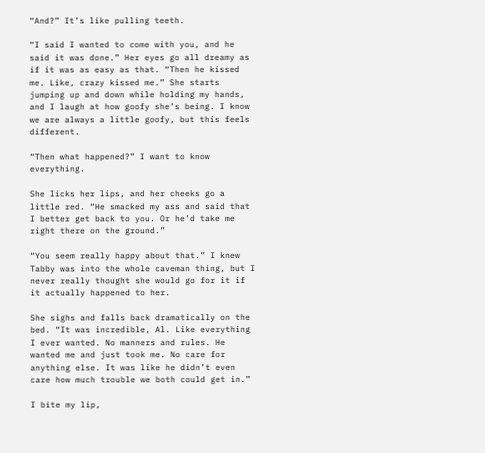“And?” It’s like pulling teeth.

“I said I wanted to come with you, and he said it was done.” Her eyes go all dreamy as if it was as easy as that. “Then he kissed me. Like, crazy kissed me.” She starts jumping up and down while holding my hands, and I laugh at how goofy she’s being. I know we are always a little goofy, but this feels different.

“Then what happened?” I want to know everything.

She licks her lips, and her cheeks go a little red. “He smacked my ass and said that I better get back to you. Or he’d take me right there on the ground.”

“You seem really happy about that.” I knew Tabby was into the whole caveman thing, but I never really thought she would go for it if it actually happened to her.

She sighs and falls back dramatically on the bed. “It was incredible, Al. Like everything I ever wanted. No manners and rules. He wanted me and just took me. No care for anything else. It was like he didn’t even care how much trouble we both could get in.”

I bite my lip,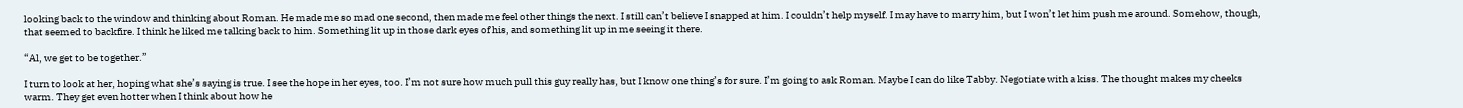looking back to the window and thinking about Roman. He made me so mad one second, then made me feel other things the next. I still can’t believe I snapped at him. I couldn’t help myself. I may have to marry him, but I won’t let him push me around. Somehow, though, that seemed to backfire. I think he liked me talking back to him. Something lit up in those dark eyes of his, and something lit up in me seeing it there.

“Al, we get to be together.”

I turn to look at her, hoping what she’s saying is true. I see the hope in her eyes, too. I’m not sure how much pull this guy really has, but I know one thing’s for sure. I’m going to ask Roman. Maybe I can do like Tabby. Negotiate with a kiss. The thought makes my cheeks warm. They get even hotter when I think about how he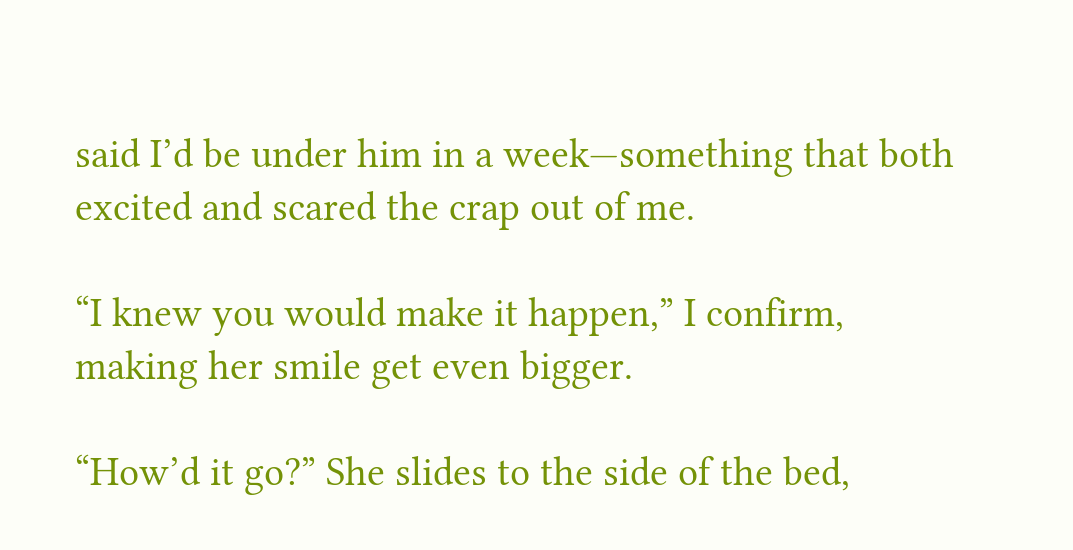said I’d be under him in a week—something that both excited and scared the crap out of me.

“I knew you would make it happen,” I confirm, making her smile get even bigger.

“How’d it go?” She slides to the side of the bed,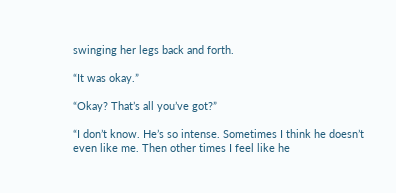swinging her legs back and forth.

“It was okay.”

“Okay? That’s all you’ve got?”

“I don’t know. He’s so intense. Sometimes I think he doesn’t even like me. Then other times I feel like he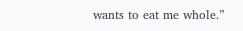wants to eat me whole.”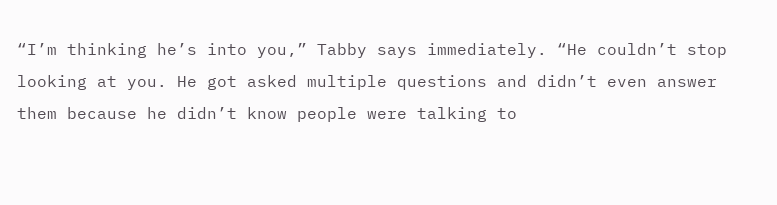“I’m thinking he’s into you,” Tabby says immediately. “He couldn’t stop looking at you. He got asked multiple questions and didn’t even answer them because he didn’t know people were talking to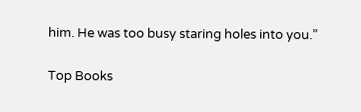him. He was too busy staring holes into you.”

Top Books